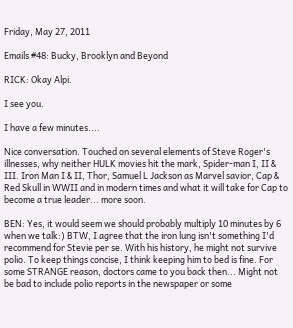Friday, May 27, 2011

Emails #48: Bucky, Brooklyn and Beyond

RICK: Okay Alpi.

I see you.

I have a few minutes....

Nice conversation. Touched on several elements of Steve Roger's illnesses, why neither HULK movies hit the mark, Spider-man I, II & III. Iron Man I & II, Thor, Samuel L Jackson as Marvel savior, Cap & Red Skull in WWII and in modern times and what it will take for Cap to become a true leader... more soon.

BEN: Yes, it would seem we should probably multiply 10 minutes by 6 when we talk:) BTW, I agree that the iron lung isn't something I'd recommend for Stevie per se. With his history, he might not survive polio. To keep things concise, I think keeping him to bed is fine. For some STRANGE reason, doctors came to you back then... Might not be bad to include polio reports in the newspaper or some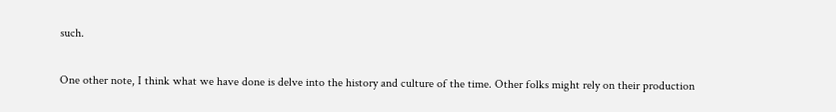such.

One other note, I think what we have done is delve into the history and culture of the time. Other folks might rely on their production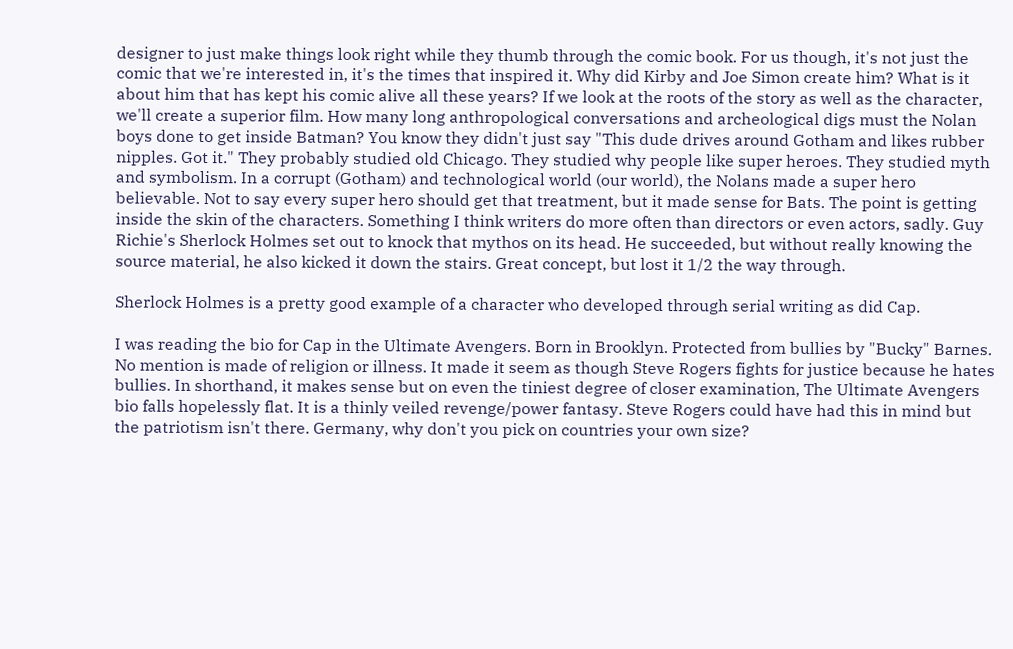designer to just make things look right while they thumb through the comic book. For us though, it's not just the comic that we're interested in, it's the times that inspired it. Why did Kirby and Joe Simon create him? What is it about him that has kept his comic alive all these years? If we look at the roots of the story as well as the character, we'll create a superior film. How many long anthropological conversations and archeological digs must the Nolan boys done to get inside Batman? You know they didn't just say "This dude drives around Gotham and likes rubber nipples. Got it." They probably studied old Chicago. They studied why people like super heroes. They studied myth and symbolism. In a corrupt (Gotham) and technological world (our world), the Nolans made a super hero believable. Not to say every super hero should get that treatment, but it made sense for Bats. The point is getting inside the skin of the characters. Something I think writers do more often than directors or even actors, sadly. Guy Richie's Sherlock Holmes set out to knock that mythos on its head. He succeeded, but without really knowing the source material, he also kicked it down the stairs. Great concept, but lost it 1/2 the way through.

Sherlock Holmes is a pretty good example of a character who developed through serial writing as did Cap.

I was reading the bio for Cap in the Ultimate Avengers. Born in Brooklyn. Protected from bullies by "Bucky" Barnes. No mention is made of religion or illness. It made it seem as though Steve Rogers fights for justice because he hates bullies. In shorthand, it makes sense but on even the tiniest degree of closer examination, The Ultimate Avengers bio falls hopelessly flat. It is a thinly veiled revenge/power fantasy. Steve Rogers could have had this in mind but the patriotism isn't there. Germany, why don't you pick on countries your own size?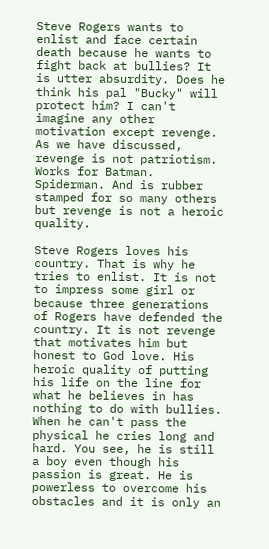Steve Rogers wants to enlist and face certain death because he wants to fight back at bullies? It is utter absurdity. Does he think his pal "Bucky" will protect him? I can't imagine any other motivation except revenge. As we have discussed, revenge is not patriotism. Works for Batman. Spiderman. And is rubber stamped for so many others but revenge is not a heroic quality.

Steve Rogers loves his country. That is why he tries to enlist. It is not to impress some girl or because three generations of Rogers have defended the country. It is not revenge that motivates him but honest to God love. His heroic quality of putting his life on the line for what he believes in has nothing to do with bullies. When he can't pass the physical he cries long and hard. You see, he is still a boy even though his passion is great. He is powerless to overcome his obstacles and it is only an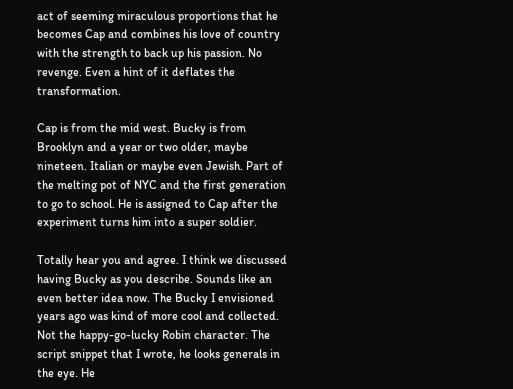act of seeming miraculous proportions that he becomes Cap and combines his love of country with the strength to back up his passion. No revenge. Even a hint of it deflates the transformation.

Cap is from the mid west. Bucky is from Brooklyn and a year or two older, maybe nineteen. Italian or maybe even Jewish. Part of the melting pot of NYC and the first generation to go to school. He is assigned to Cap after the experiment turns him into a super soldier.

Totally hear you and agree. I think we discussed having Bucky as you describe. Sounds like an even better idea now. The Bucky I envisioned years ago was kind of more cool and collected. Not the happy-go-lucky Robin character. The script snippet that I wrote, he looks generals in the eye. He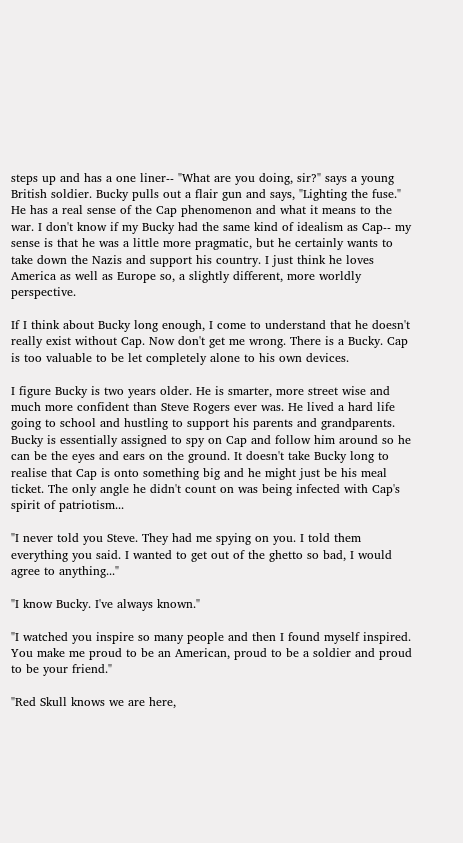steps up and has a one liner-- "What are you doing, sir?" says a young British soldier. Bucky pulls out a flair gun and says, "Lighting the fuse." He has a real sense of the Cap phenomenon and what it means to the war. I don't know if my Bucky had the same kind of idealism as Cap-- my sense is that he was a little more pragmatic, but he certainly wants to take down the Nazis and support his country. I just think he loves America as well as Europe so, a slightly different, more worldly perspective.

If I think about Bucky long enough, I come to understand that he doesn't really exist without Cap. Now don't get me wrong. There is a Bucky. Cap is too valuable to be let completely alone to his own devices.

I figure Bucky is two years older. He is smarter, more street wise and much more confident than Steve Rogers ever was. He lived a hard life going to school and hustling to support his parents and grandparents. Bucky is essentially assigned to spy on Cap and follow him around so he can be the eyes and ears on the ground. It doesn't take Bucky long to realise that Cap is onto something big and he might just be his meal ticket. The only angle he didn't count on was being infected with Cap's spirit of patriotism...

"I never told you Steve. They had me spying on you. I told them everything you said. I wanted to get out of the ghetto so bad, I would agree to anything..."

"I know Bucky. I've always known."

"I watched you inspire so many people and then I found myself inspired. You make me proud to be an American, proud to be a soldier and proud to be your friend."

"Red Skull knows we are here,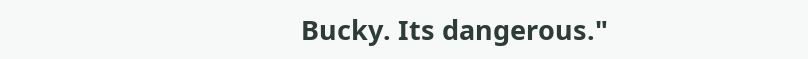Bucky. Its dangerous."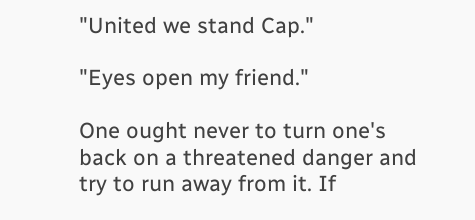"United we stand Cap."

"Eyes open my friend."

One ought never to turn one's back on a threatened danger and try to run away from it. If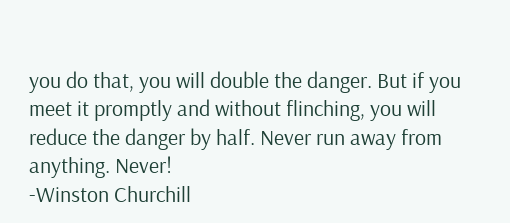you do that, you will double the danger. But if you meet it promptly and without flinching, you will reduce the danger by half. Never run away from anything. Never!
-Winston Churchill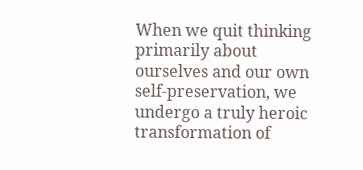When we quit thinking primarily about ourselves and our own self-preservation, we undergo a truly heroic transformation of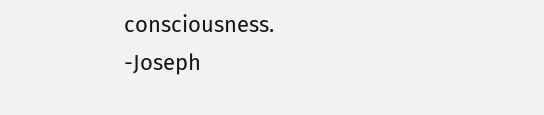consciousness.
-Joseph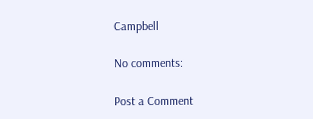Campbell

No comments:

Post a Comment